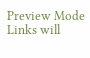Preview Mode Links will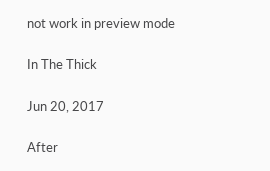not work in preview mode

In The Thick

Jun 20, 2017

After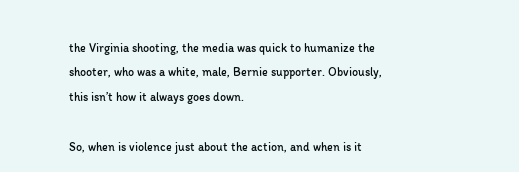the Virginia shooting, the media was quick to humanize the shooter, who was a white, male, Bernie supporter. Obviously, this isn’t how it always goes down.

So, when is violence just about the action, and when is it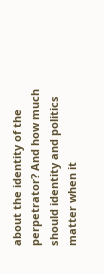about the identity of the perpetrator? And how much should identity and politics matter when it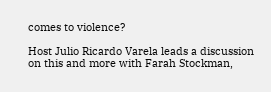comes to violence?

Host Julio Ricardo Varela leads a discussion on this and more with Farah Stockman,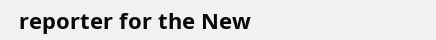reporter for the New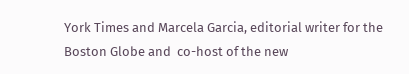York Times and Marcela Garcia, editorial writer for the Boston Globe and  co-host of the new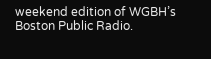weekend edition of WGBH’s Boston Public Radio.